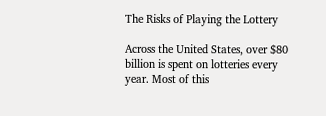The Risks of Playing the Lottery

Across the United States, over $80 billion is spent on lotteries every year. Most of this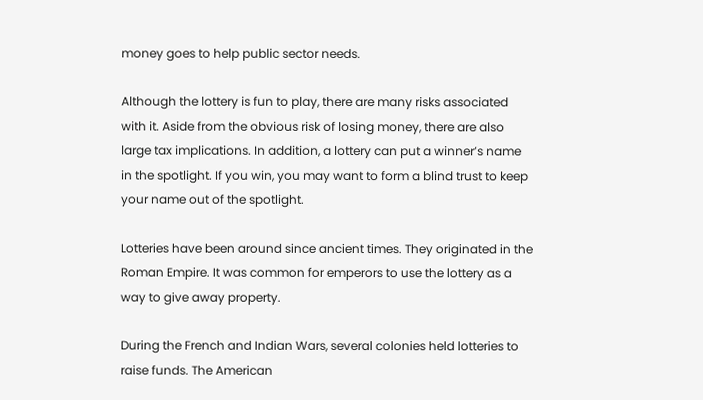money goes to help public sector needs.

Although the lottery is fun to play, there are many risks associated with it. Aside from the obvious risk of losing money, there are also large tax implications. In addition, a lottery can put a winner’s name in the spotlight. If you win, you may want to form a blind trust to keep your name out of the spotlight.

Lotteries have been around since ancient times. They originated in the Roman Empire. It was common for emperors to use the lottery as a way to give away property.

During the French and Indian Wars, several colonies held lotteries to raise funds. The American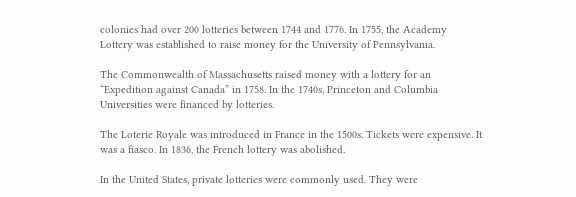colonies had over 200 lotteries between 1744 and 1776. In 1755, the Academy Lottery was established to raise money for the University of Pennsylvania.

The Commonwealth of Massachusetts raised money with a lottery for an “Expedition against Canada” in 1758. In the 1740s, Princeton and Columbia Universities were financed by lotteries.

The Loterie Royale was introduced in France in the 1500s. Tickets were expensive. It was a fiasco. In 1836, the French lottery was abolished.

In the United States, private lotteries were commonly used. They were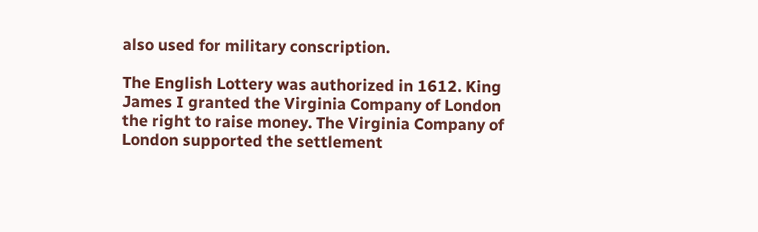also used for military conscription.

The English Lottery was authorized in 1612. King James I granted the Virginia Company of London the right to raise money. The Virginia Company of London supported the settlement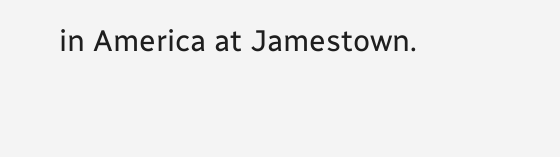in America at Jamestown.